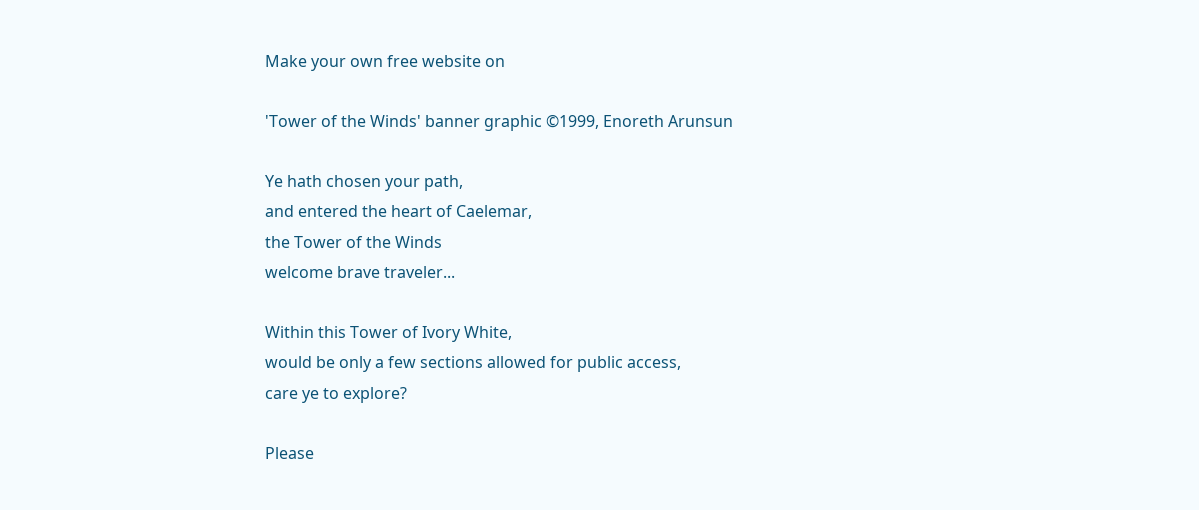Make your own free website on

'Tower of the Winds' banner graphic ©1999, Enoreth Arunsun

Ye hath chosen your path,
and entered the heart of Caelemar,
the Tower of the Winds
welcome brave traveler...

Within this Tower of Ivory White,
would be only a few sections allowed for public access,
care ye to explore?

Please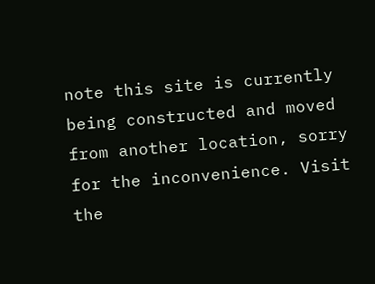note this site is currently being constructed and moved from another location, sorry for the inconvenience. Visit the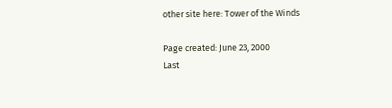other site here: Tower of the Winds

Page created: June 23, 2000
Last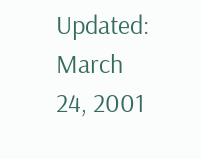Updated: March 24, 2001